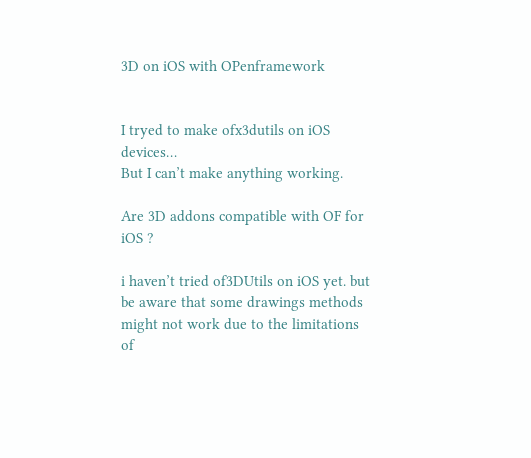3D on iOS with OPenframework


I tryed to make ofx3dutils on iOS devices…
But I can’t make anything working.

Are 3D addons compatible with OF for iOS ?

i haven’t tried of3DUtils on iOS yet. but be aware that some drawings methods might not work due to the limitations of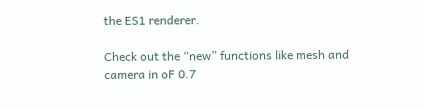the ES1 renderer.

Check out the “new” functions like mesh and camera in oF 0.7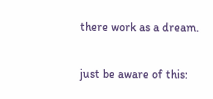there work as a dream.

just be aware of this: